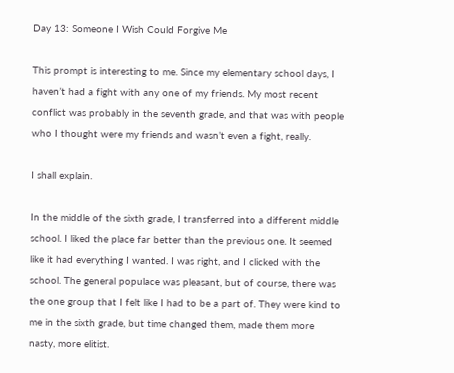Day 13: Someone I Wish Could Forgive Me

This prompt is interesting to me. Since my elementary school days, I haven’t had a fight with any one of my friends. My most recent conflict was probably in the seventh grade, and that was with people who I thought were my friends and wasn’t even a fight, really.

I shall explain.

In the middle of the sixth grade, I transferred into a different middle school. I liked the place far better than the previous one. It seemed like it had everything I wanted. I was right, and I clicked with the school. The general populace was pleasant, but of course, there was the one group that I felt like I had to be a part of. They were kind to me in the sixth grade, but time changed them, made them more nasty, more elitist.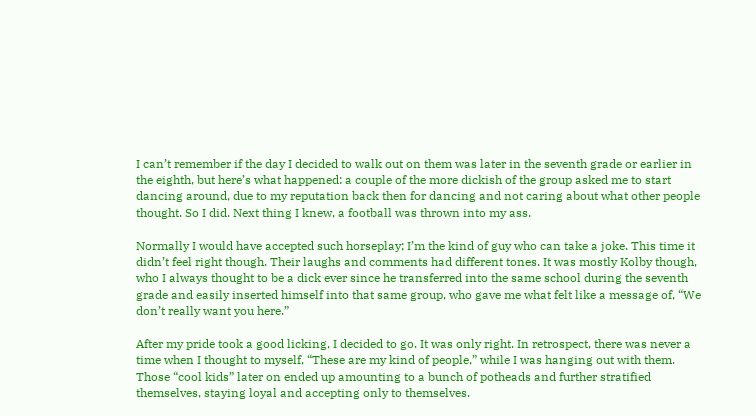I can’t remember if the day I decided to walk out on them was later in the seventh grade or earlier in the eighth, but here’s what happened: a couple of the more dickish of the group asked me to start dancing around, due to my reputation back then for dancing and not caring about what other people thought. So I did. Next thing I knew, a football was thrown into my ass.

Normally I would have accepted such horseplay; I’m the kind of guy who can take a joke. This time it didn’t feel right though. Their laughs and comments had different tones. It was mostly Kolby though, who I always thought to be a dick ever since he transferred into the same school during the seventh grade and easily inserted himself into that same group, who gave me what felt like a message of, “We don’t really want you here.”

After my pride took a good licking, I decided to go. It was only right. In retrospect, there was never a time when I thought to myself, “These are my kind of people,” while I was hanging out with them. Those “cool kids” later on ended up amounting to a bunch of potheads and further stratified themselves, staying loyal and accepting only to themselves.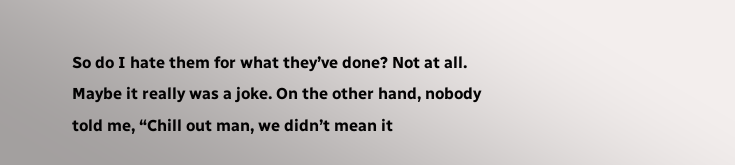So do I hate them for what they’ve done? Not at all. Maybe it really was a joke. On the other hand, nobody told me, “Chill out man, we didn’t mean it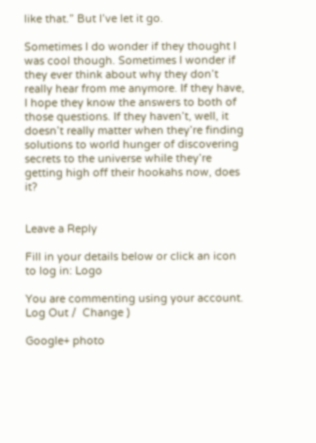like that.” But I’ve let it go.

Sometimes I do wonder if they thought I was cool though. Sometimes I wonder if they ever think about why they don’t really hear from me anymore. If they have, I hope they know the answers to both of those questions. If they haven’t, well, it doesn’t really matter when they’re finding solutions to world hunger of discovering secrets to the universe while they’re getting high off their hookahs now, does it?


Leave a Reply

Fill in your details below or click an icon to log in: Logo

You are commenting using your account. Log Out /  Change )

Google+ photo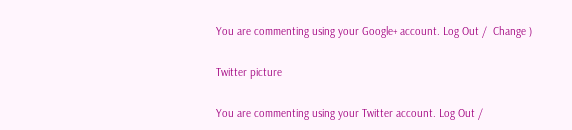You are commenting using your Google+ account. Log Out /  Change )

Twitter picture

You are commenting using your Twitter account. Log Out /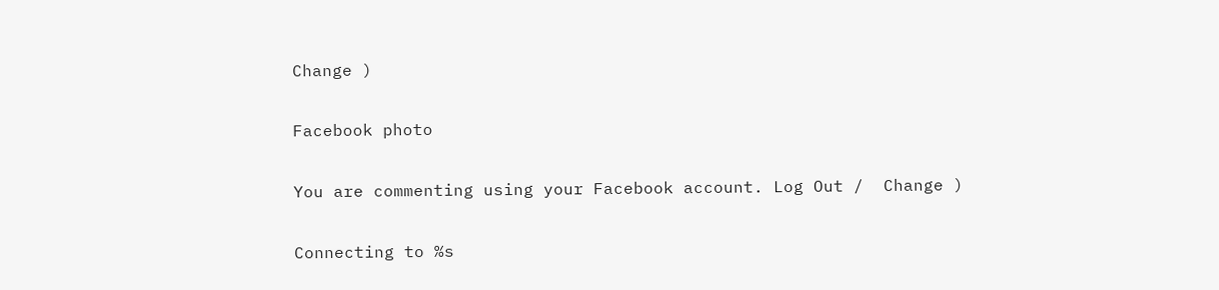Change )

Facebook photo

You are commenting using your Facebook account. Log Out /  Change )

Connecting to %s